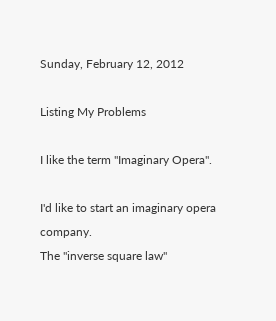Sunday, February 12, 2012

Listing My Problems

I like the term "Imaginary Opera".

I'd like to start an imaginary opera company.
The "inverse square law"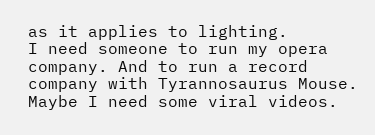as it applies to lighting.
I need someone to run my opera company. And to run a record company with Tyrannosaurus Mouse.
Maybe I need some viral videos.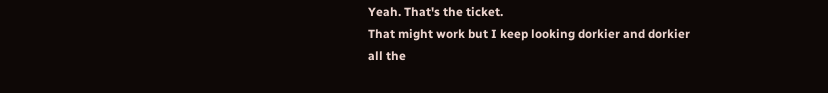Yeah. That's the ticket.
That might work but I keep looking dorkier and dorkier all the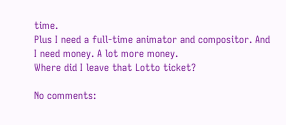time.
Plus I need a full-time animator and compositor. And I need money. A lot more money.
Where did I leave that Lotto ticket?

No comments: